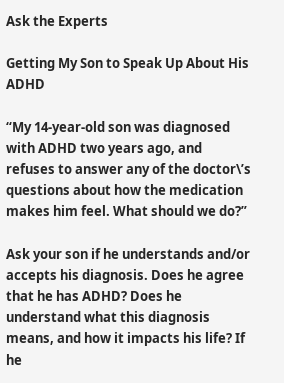Ask the Experts

Getting My Son to Speak Up About His ADHD

“My 14-year-old son was diagnosed with ADHD two years ago, and refuses to answer any of the doctor\’s questions about how the medication makes him feel. What should we do?”

Ask your son if he understands and/or accepts his diagnosis. Does he agree that he has ADHD? Does he understand what this diagnosis means, and how it impacts his life? If he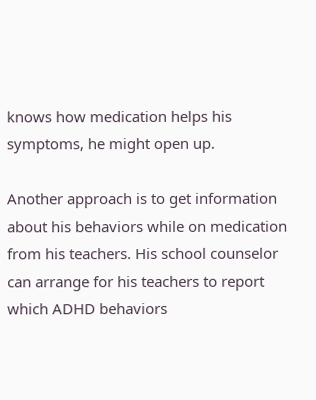knows how medication helps his symptoms, he might open up.

Another approach is to get information about his behaviors while on medication from his teachers. His school counselor can arrange for his teachers to report which ADHD behaviors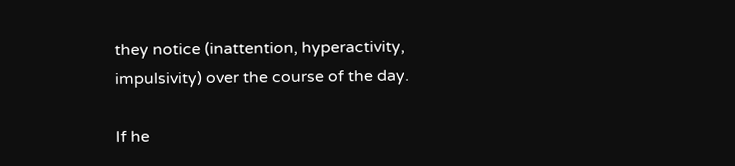they notice (inattention, hyperactivity, impulsivity) over the course of the day.

If he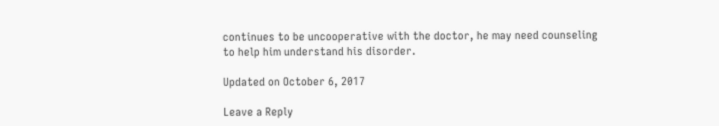continues to be uncooperative with the doctor, he may need counseling to help him understand his disorder.

Updated on October 6, 2017

Leave a Reply